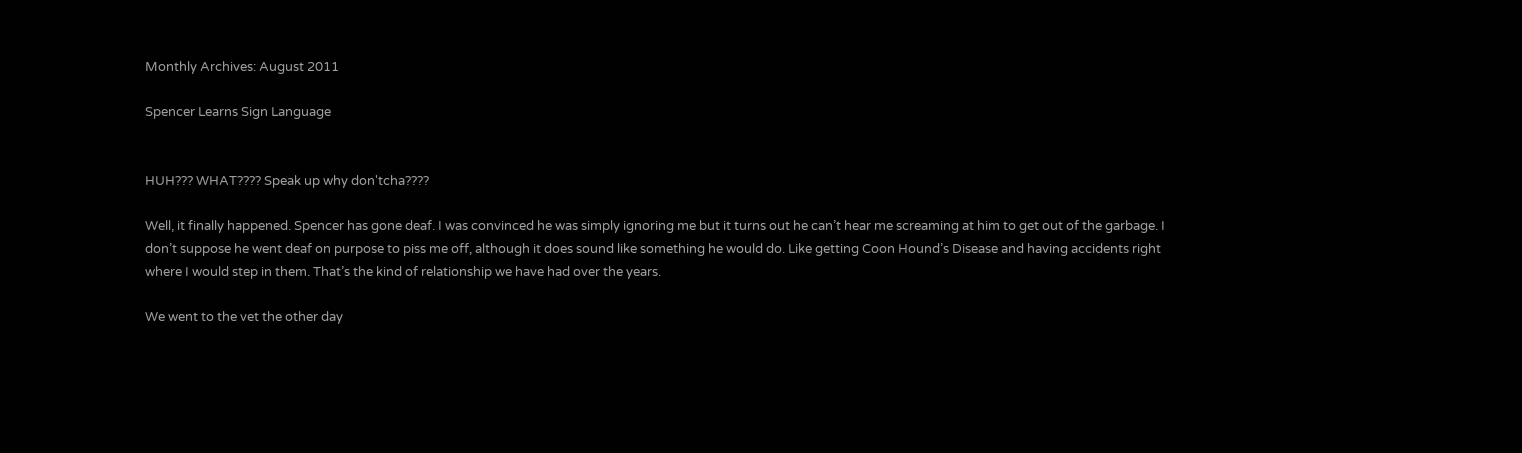Monthly Archives: August 2011

Spencer Learns Sign Language


HUH??? WHAT???? Speak up why don'tcha????

Well, it finally happened. Spencer has gone deaf. I was convinced he was simply ignoring me but it turns out he can’t hear me screaming at him to get out of the garbage. I don’t suppose he went deaf on purpose to piss me off, although it does sound like something he would do. Like getting Coon Hound’s Disease and having accidents right where I would step in them. That’s the kind of relationship we have had over the years.

We went to the vet the other day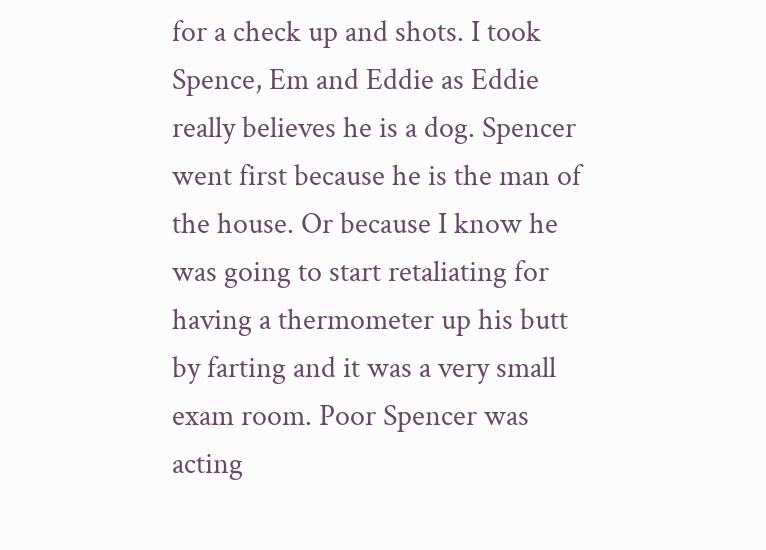for a check up and shots. I took Spence, Em and Eddie as Eddie really believes he is a dog. Spencer went first because he is the man of the house. Or because I know he was going to start retaliating for having a thermometer up his butt by farting and it was a very small exam room. Poor Spencer was acting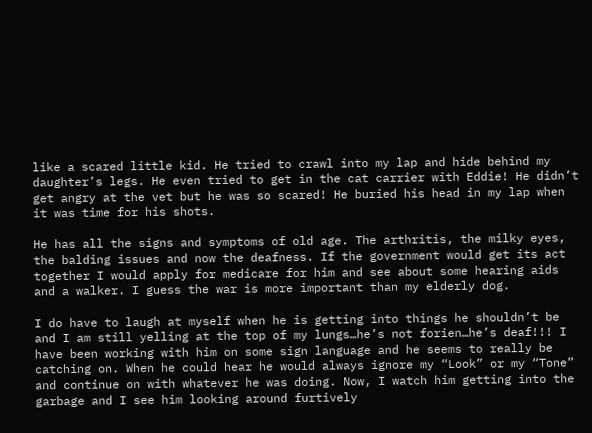like a scared little kid. He tried to crawl into my lap and hide behind my daughter’s legs. He even tried to get in the cat carrier with Eddie! He didn’t get angry at the vet but he was so scared! He buried his head in my lap when it was time for his shots.

He has all the signs and symptoms of old age. The arthritis, the milky eyes, the balding issues and now the deafness. If the government would get its act together I would apply for medicare for him and see about some hearing aids and a walker. I guess the war is more important than my elderly dog.

I do have to laugh at myself when he is getting into things he shouldn’t be and I am still yelling at the top of my lungs…he’s not forien…he’s deaf!!! I have been working with him on some sign language and he seems to really be catching on. When he could hear he would always ignore my “Look” or my “Tone” and continue on with whatever he was doing. Now, I watch him getting into the garbage and I see him looking around furtively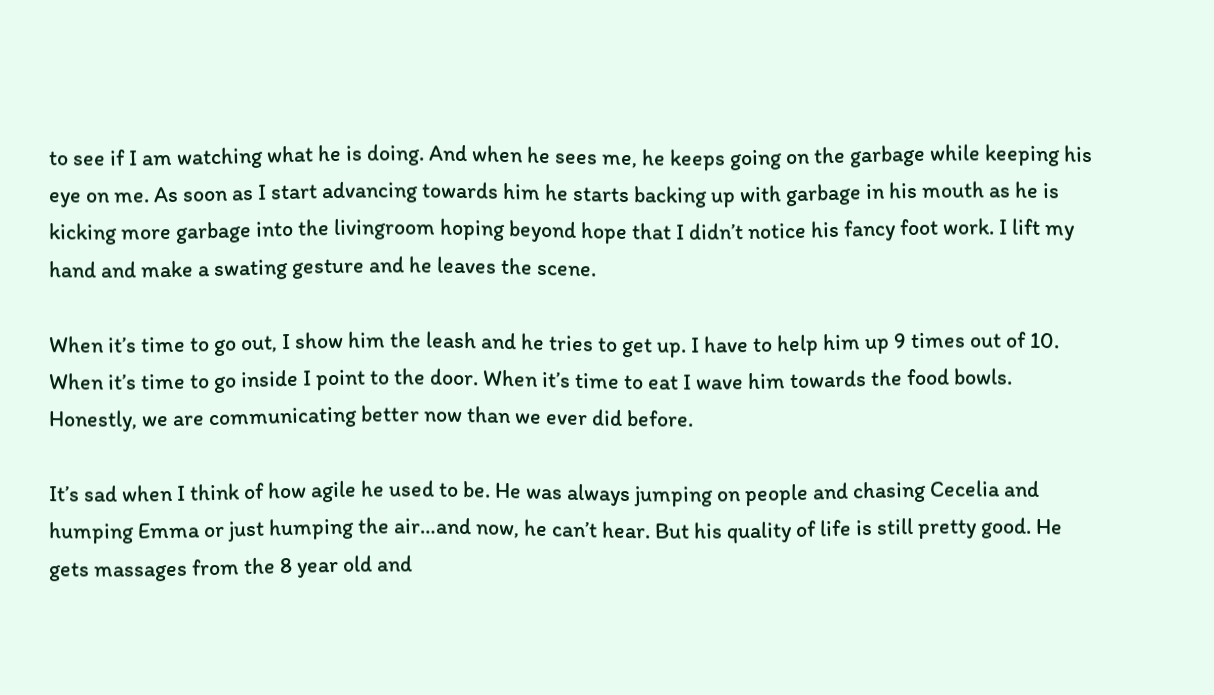to see if I am watching what he is doing. And when he sees me, he keeps going on the garbage while keeping his eye on me. As soon as I start advancing towards him he starts backing up with garbage in his mouth as he is kicking more garbage into the livingroom hoping beyond hope that I didn’t notice his fancy foot work. I lift my hand and make a swating gesture and he leaves the scene.

When it’s time to go out, I show him the leash and he tries to get up. I have to help him up 9 times out of 10. When it’s time to go inside I point to the door. When it’s time to eat I wave him towards the food bowls. Honestly, we are communicating better now than we ever did before.

It’s sad when I think of how agile he used to be. He was always jumping on people and chasing Cecelia and humping Emma or just humping the air…and now, he can’t hear. But his quality of life is still pretty good. He gets massages from the 8 year old and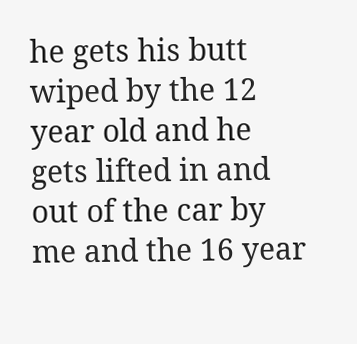he gets his butt wiped by the 12 year old and he gets lifted in and out of the car by me and the 16 year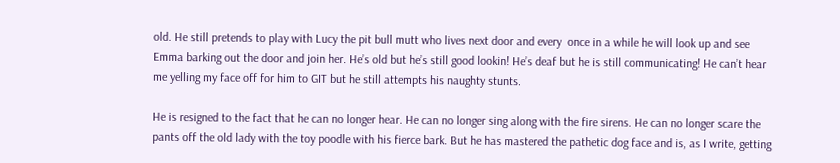old. He still pretends to play with Lucy the pit bull mutt who lives next door and every  once in a while he will look up and see Emma barking out the door and join her. He’s old but he’s still good lookin! He’s deaf but he is still communicating! He can’t hear me yelling my face off for him to GIT but he still attempts his naughty stunts.

He is resigned to the fact that he can no longer hear. He can no longer sing along with the fire sirens. He can no longer scare the pants off the old lady with the toy poodle with his fierce bark. But he has mastered the pathetic dog face and is, as I write, getting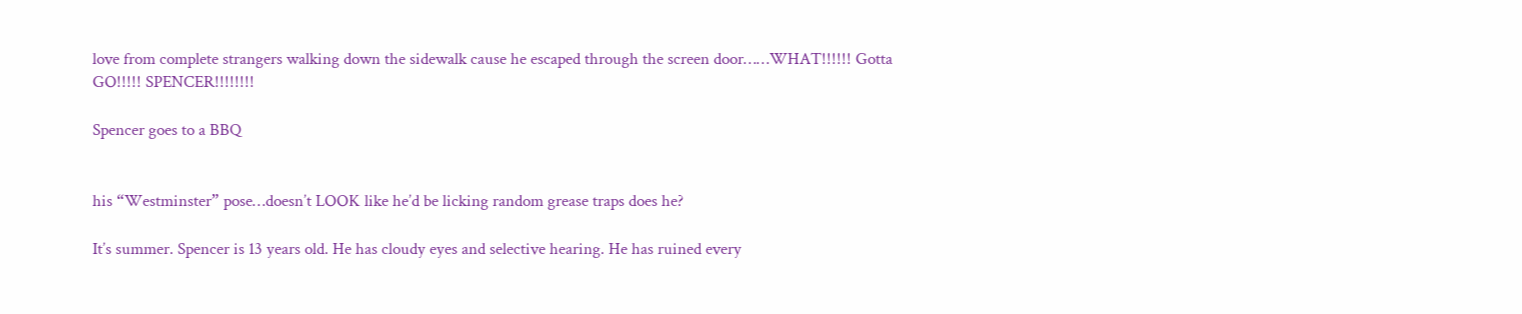love from complete strangers walking down the sidewalk cause he escaped through the screen door……WHAT!!!!!! Gotta GO!!!!! SPENCER!!!!!!!!

Spencer goes to a BBQ


his “Westminster” pose…doesn’t LOOK like he’d be licking random grease traps does he?

It’s summer. Spencer is 13 years old. He has cloudy eyes and selective hearing. He has ruined every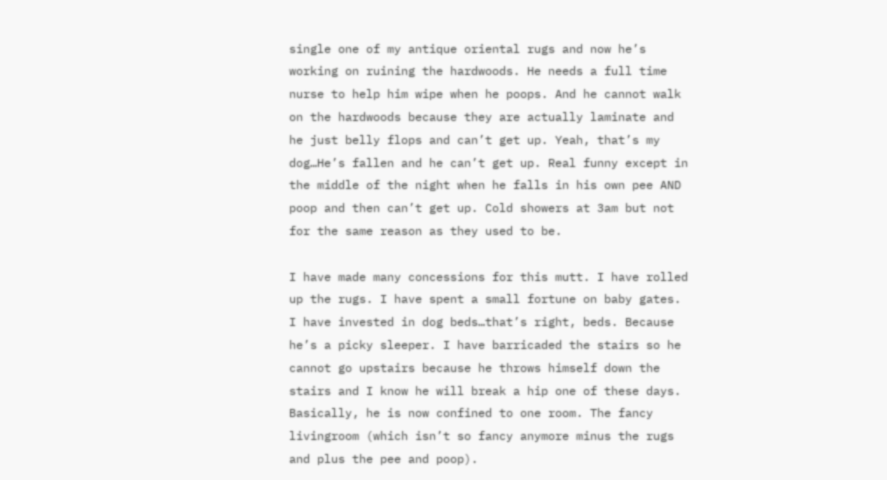single one of my antique oriental rugs and now he’s working on ruining the hardwoods. He needs a full time nurse to help him wipe when he poops. And he cannot walk on the hardwoods because they are actually laminate and he just belly flops and can’t get up. Yeah, that’s my dog…He’s fallen and he can’t get up. Real funny except in the middle of the night when he falls in his own pee AND poop and then can’t get up. Cold showers at 3am but not for the same reason as they used to be.

I have made many concessions for this mutt. I have rolled up the rugs. I have spent a small fortune on baby gates. I have invested in dog beds…that’s right, beds. Because he’s a picky sleeper. I have barricaded the stairs so he cannot go upstairs because he throws himself down the stairs and I know he will break a hip one of these days. Basically, he is now confined to one room. The fancy livingroom (which isn’t so fancy anymore minus the rugs and plus the pee and poop).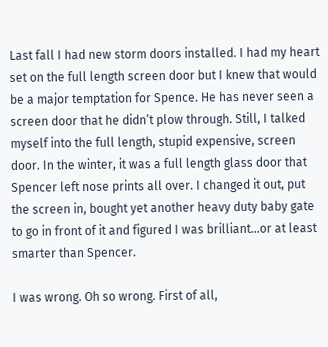Last fall I had new storm doors installed. I had my heart set on the full length screen door but I knew that would be a major temptation for Spence. He has never seen a screen door that he didn’t plow through. Still, I talked myself into the full length, stupid expensive, screen door. In the winter, it was a full length glass door that Spencer left nose prints all over. I changed it out, put the screen in, bought yet another heavy duty baby gate to go in front of it and figured I was brilliant…or at least smarter than Spencer.

I was wrong. Oh so wrong. First of all,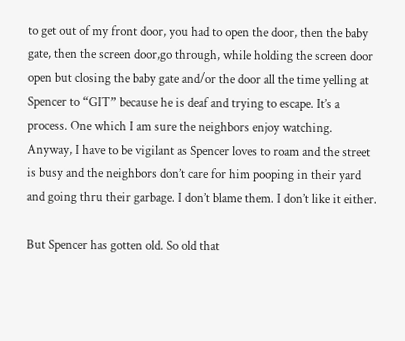to get out of my front door, you had to open the door, then the baby gate, then the screen door,go through, while holding the screen door open but closing the baby gate and/or the door all the time yelling at Spencer to “GIT” because he is deaf and trying to escape. It’s a process. One which I am sure the neighbors enjoy watching. Anyway, I have to be vigilant as Spencer loves to roam and the street is busy and the neighbors don’t care for him pooping in their yard and going thru their garbage. I don’t blame them. I don’t like it either.

But Spencer has gotten old. So old that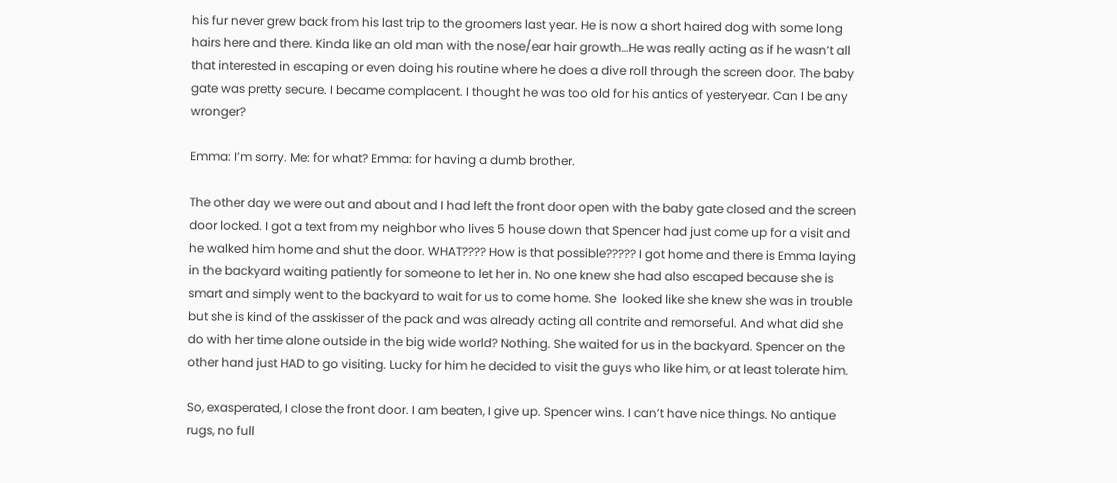his fur never grew back from his last trip to the groomers last year. He is now a short haired dog with some long hairs here and there. Kinda like an old man with the nose/ear hair growth…He was really acting as if he wasn’t all that interested in escaping or even doing his routine where he does a dive roll through the screen door. The baby gate was pretty secure. I became complacent. I thought he was too old for his antics of yesteryear. Can I be any wronger?

Emma: I’m sorry. Me: for what? Emma: for having a dumb brother.

The other day we were out and about and I had left the front door open with the baby gate closed and the screen door locked. I got a text from my neighbor who lives 5 house down that Spencer had just come up for a visit and he walked him home and shut the door. WHAT???? How is that possible????? I got home and there is Emma laying in the backyard waiting patiently for someone to let her in. No one knew she had also escaped because she is smart and simply went to the backyard to wait for us to come home. She  looked like she knew she was in trouble but she is kind of the asskisser of the pack and was already acting all contrite and remorseful. And what did she do with her time alone outside in the big wide world? Nothing. She waited for us in the backyard. Spencer on the other hand just HAD to go visiting. Lucky for him he decided to visit the guys who like him, or at least tolerate him.

So, exasperated, I close the front door. I am beaten, I give up. Spencer wins. I can’t have nice things. No antique rugs, no full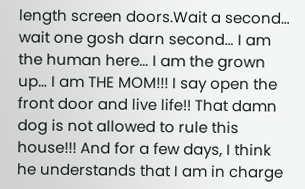length screen doors.Wait a second… wait one gosh darn second… I am the human here… I am the grown up… I am THE MOM!!! I say open the front door and live life!! That damn dog is not allowed to rule this house!!! And for a few days, I think he understands that I am in charge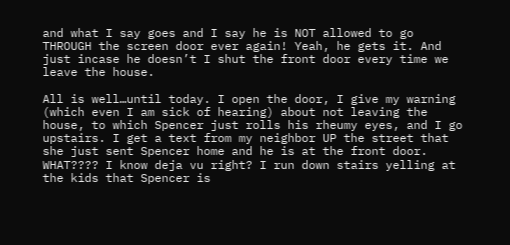and what I say goes and I say he is NOT allowed to go THROUGH the screen door ever again! Yeah, he gets it. And just incase he doesn’t I shut the front door every time we leave the house.

All is well…until today. I open the door, I give my warning (which even I am sick of hearing) about not leaving the house, to which Spencer just rolls his rheumy eyes, and I go upstairs. I get a text from my neighbor UP the street that she just sent Spencer home and he is at the front door. WHAT???? I know deja vu right? I run down stairs yelling at the kids that Spencer is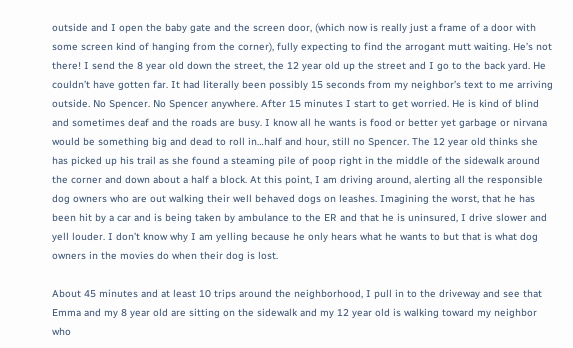outside and I open the baby gate and the screen door, (which now is really just a frame of a door with some screen kind of hanging from the corner), fully expecting to find the arrogant mutt waiting. He’s not there! I send the 8 year old down the street, the 12 year old up the street and I go to the back yard. He couldn’t have gotten far. It had literally been possibly 15 seconds from my neighbor’s text to me arriving outside. No Spencer. No Spencer anywhere. After 15 minutes I start to get worried. He is kind of blind and sometimes deaf and the roads are busy. I know all he wants is food or better yet garbage or nirvana would be something big and dead to roll in…half and hour, still no Spencer. The 12 year old thinks she has picked up his trail as she found a steaming pile of poop right in the middle of the sidewalk around the corner and down about a half a block. At this point, I am driving around, alerting all the responsible dog owners who are out walking their well behaved dogs on leashes. Imagining the worst, that he has been hit by a car and is being taken by ambulance to the ER and that he is uninsured, I drive slower and yell louder. I don’t know why I am yelling because he only hears what he wants to but that is what dog owners in the movies do when their dog is lost.

About 45 minutes and at least 10 trips around the neighborhood, I pull in to the driveway and see that Emma and my 8 year old are sitting on the sidewalk and my 12 year old is walking toward my neighbor who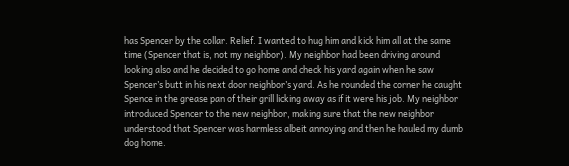has Spencer by the collar. Relief. I wanted to hug him and kick him all at the same time (Spencer that is, not my neighbor). My neighbor had been driving around looking also and he decided to go home and check his yard again when he saw Spencer’s butt in his next door neighbor’s yard. As he rounded the corner he caught Spence in the grease pan of their grill licking away as if it were his job. My neighbor introduced Spencer to the new neighbor, making sure that the new neighbor understood that Spencer was harmless albeit annoying and then he hauled my dumb dog home.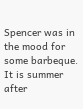Spencer was in the mood for some barbeque. It is summer after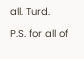all. Turd.

P.S. for all of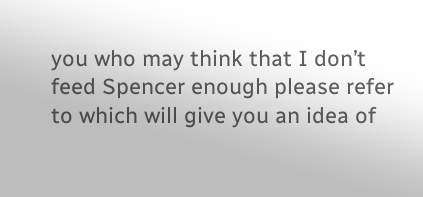you who may think that I don’t feed Spencer enough please refer to which will give you an idea of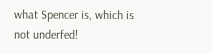what Spencer is, which is not underfed!